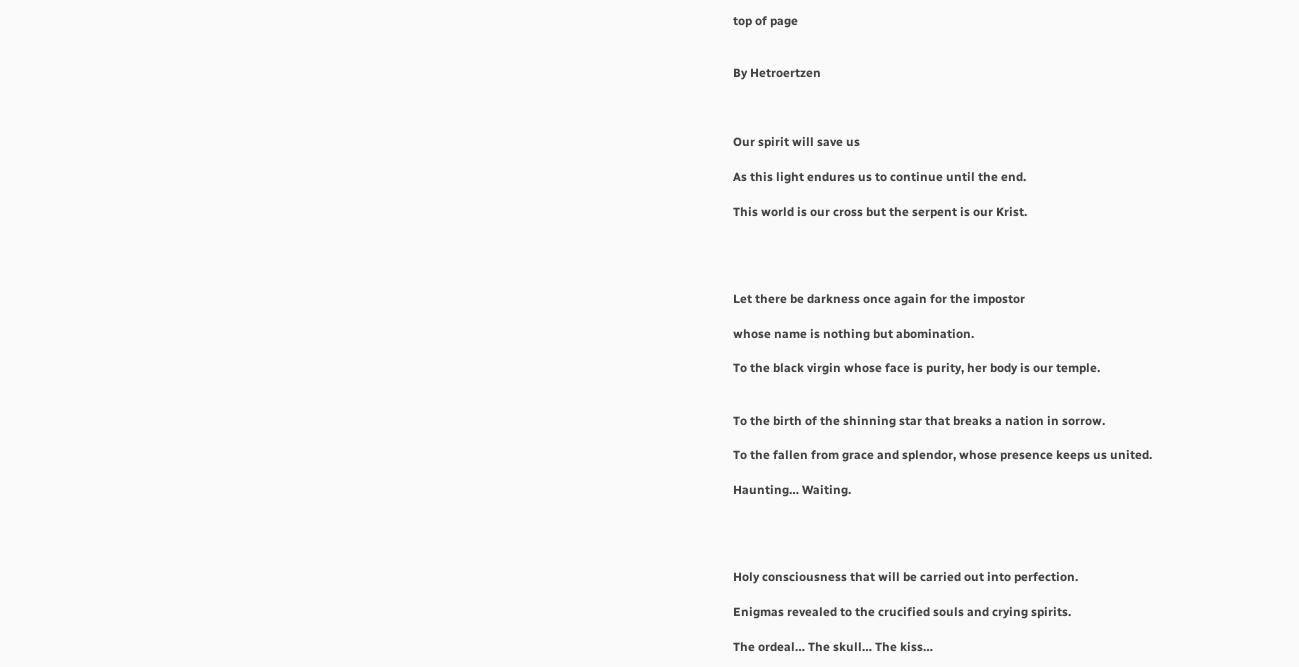top of page


By Hetroertzen



Our spirit will save us

As this light endures us to continue until the end.

This world is our cross but the serpent is our Krist.




Let there be darkness once again for the impostor

whose name is nothing but abomination.

To the black virgin whose face is purity, her body is our temple.


To the birth of the shinning star that breaks a nation in sorrow.

To the fallen from grace and splendor, whose presence keeps us united.

Haunting… Waiting.




Holy consciousness that will be carried out into perfection.

Enigmas revealed to the crucified souls and crying spirits.

The ordeal… The skull… The kiss…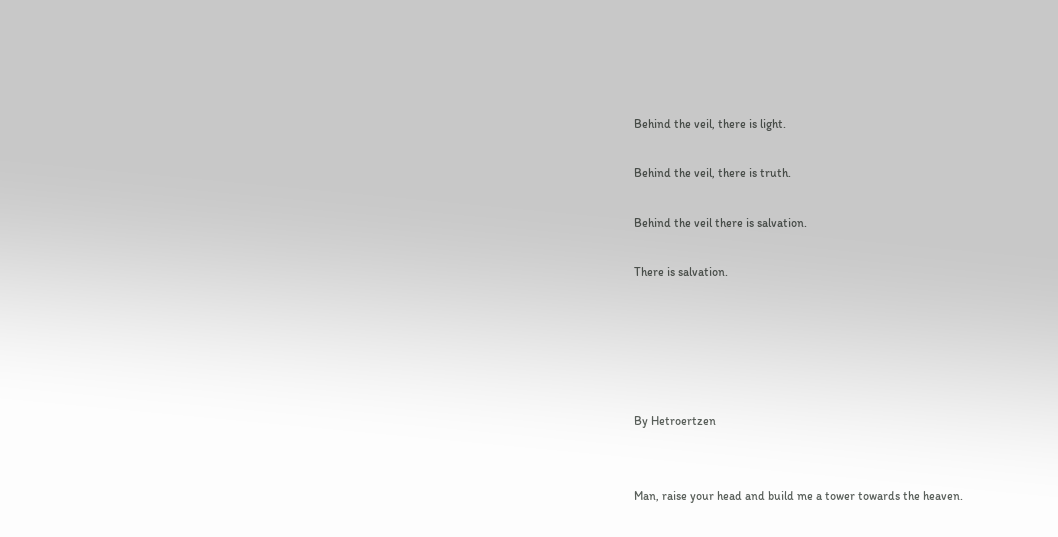Behind the veil, there is light.

Behind the veil, there is truth.

Behind the veil there is salvation.

There is salvation.





By Hetroertzen


Man, raise your head and build me a tower towards the heaven.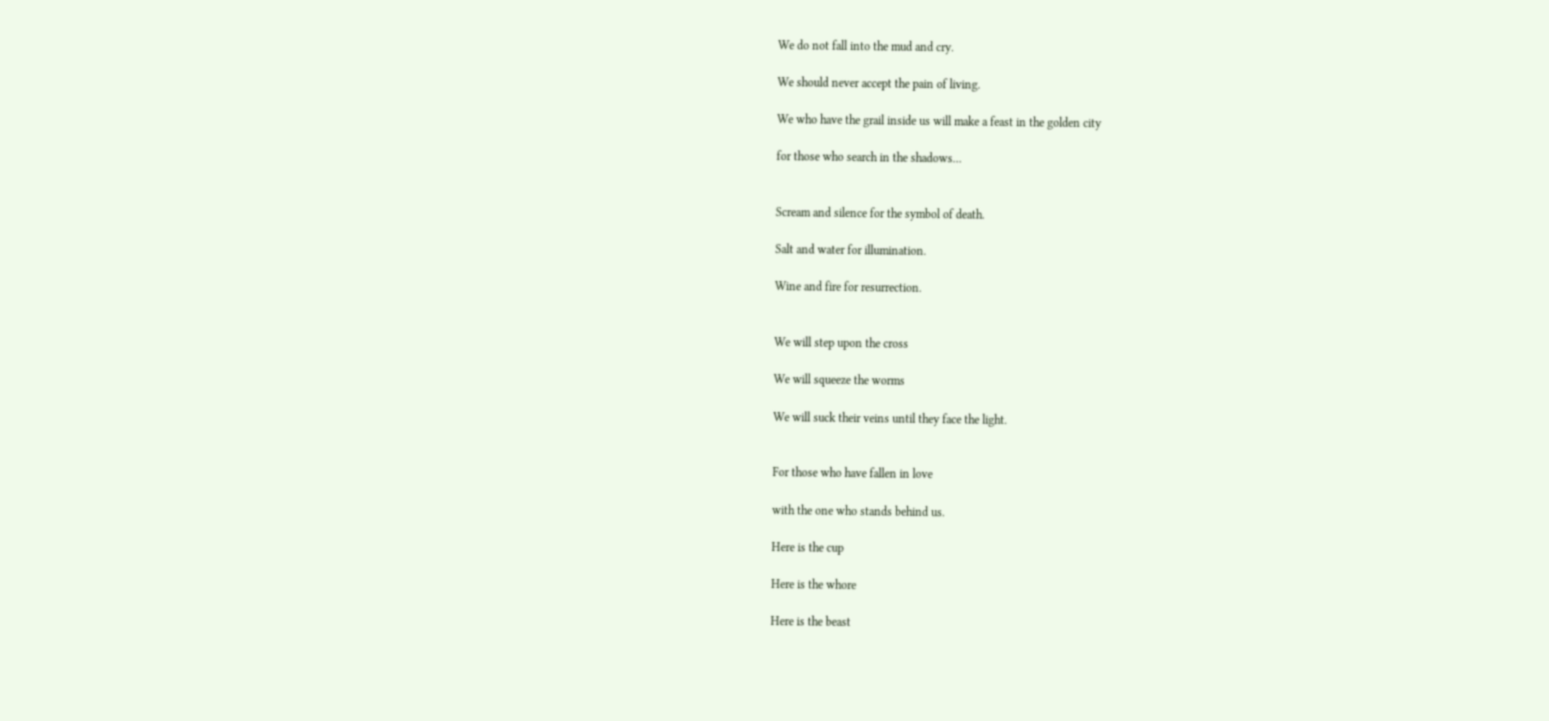We do not fall into the mud and cry.

We should never accept the pain of living.

We who have the grail inside us will make a feast in the golden city

for those who search in the shadows…


Scream and silence for the symbol of death.

Salt and water for illumination.

Wine and fire for resurrection.


We will step upon the cross

We will squeeze the worms

We will suck their veins until they face the light.


For those who have fallen in love

with the one who stands behind us.

Here is the cup

Here is the whore

Here is the beast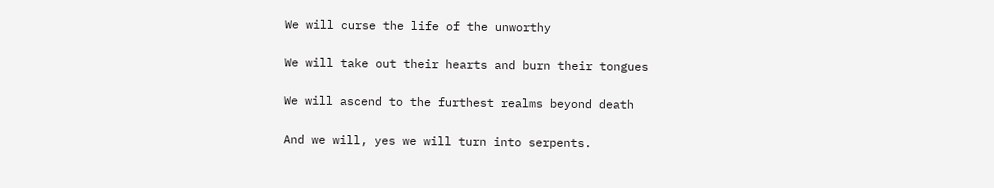We will curse the life of the unworthy

We will take out their hearts and burn their tongues

We will ascend to the furthest realms beyond death

And we will, yes we will turn into serpents.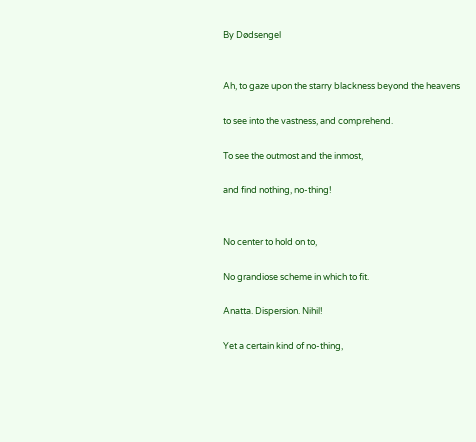By Dødsengel


Ah, to gaze upon the starry blackness beyond the heavens

to see into the vastness, and comprehend.

To see the outmost and the inmost,

and find nothing, no-thing!


No center to hold on to,

No grandiose scheme in which to fit.

Anatta. Dispersion. Nihil!

Yet a certain kind of no-thing,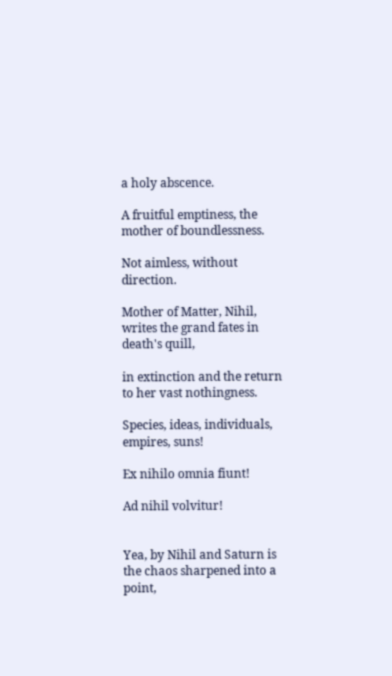a holy abscence.

A fruitful emptiness, the mother of boundlessness.

Not aimless, without direction.

Mother of Matter, Nihil, writes the grand fates in death's quill,

in extinction and the return to her vast nothingness.

Species, ideas, individuals, empires, suns!

Ex nihilo omnia fiunt!

Ad nihil volvitur!


Yea, by Nihil and Saturn is the chaos sharpened into a point,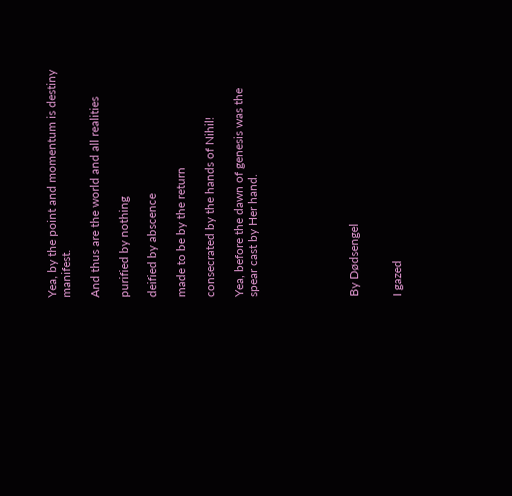Yea, by the point and momentum is destiny manifest.

And thus are the world and all realities

purified by nothing

deified by abscence

made to be by the return

consecrated by the hands of Nihil!

Yea, before the dawn of genesis was the spear cast by Her hand.






By Dødsengel


I gazed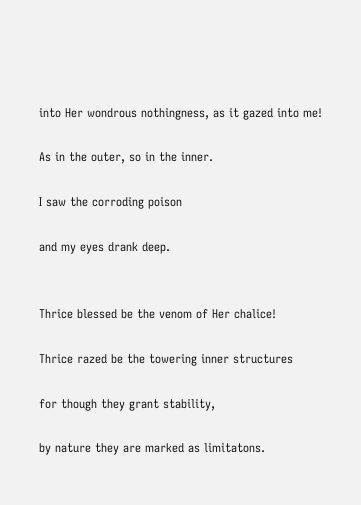into Her wondrous nothingness, as it gazed into me!

As in the outer, so in the inner.

I saw the corroding poison

and my eyes drank deep.


Thrice blessed be the venom of Her chalice!

Thrice razed be the towering inner structures

for though they grant stability,

by nature they are marked as limitatons.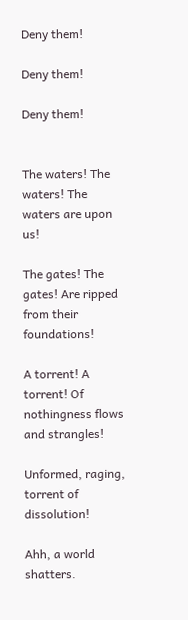Deny them!

Deny them!

Deny them!


The waters! The waters! The waters are upon us!

The gates! The gates! Are ripped from their foundations!

A torrent! A torrent! Of nothingness flows and strangles!

Unformed, raging, torrent of dissolution!

Ahh, a world shatters.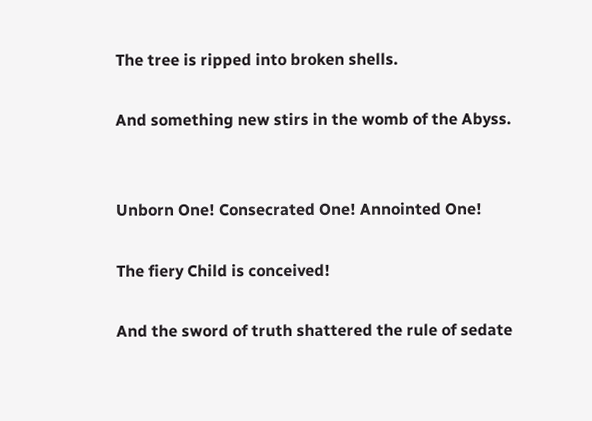The tree is ripped into broken shells.

And something new stirs in the womb of the Abyss.


Unborn One! Consecrated One! Annointed One!

The fiery Child is conceived!

And the sword of truth shattered the rule of sedate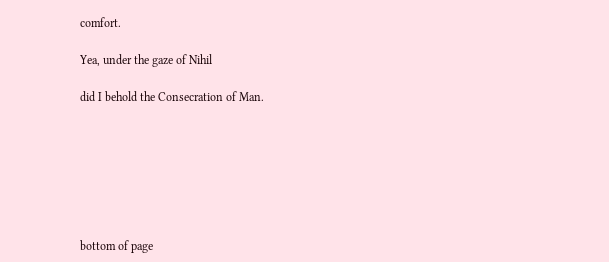comfort.

Yea, under the gaze of Nihil

did I behold the Consecration of Man.







bottom of page